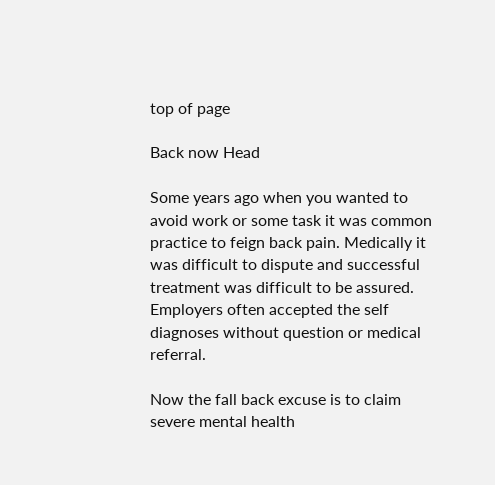top of page

Back now Head

Some years ago when you wanted to avoid work or some task it was common practice to feign back pain. Medically it was difficult to dispute and successful treatment was difficult to be assured. Employers often accepted the self diagnoses without question or medical referral.

Now the fall back excuse is to claim severe mental health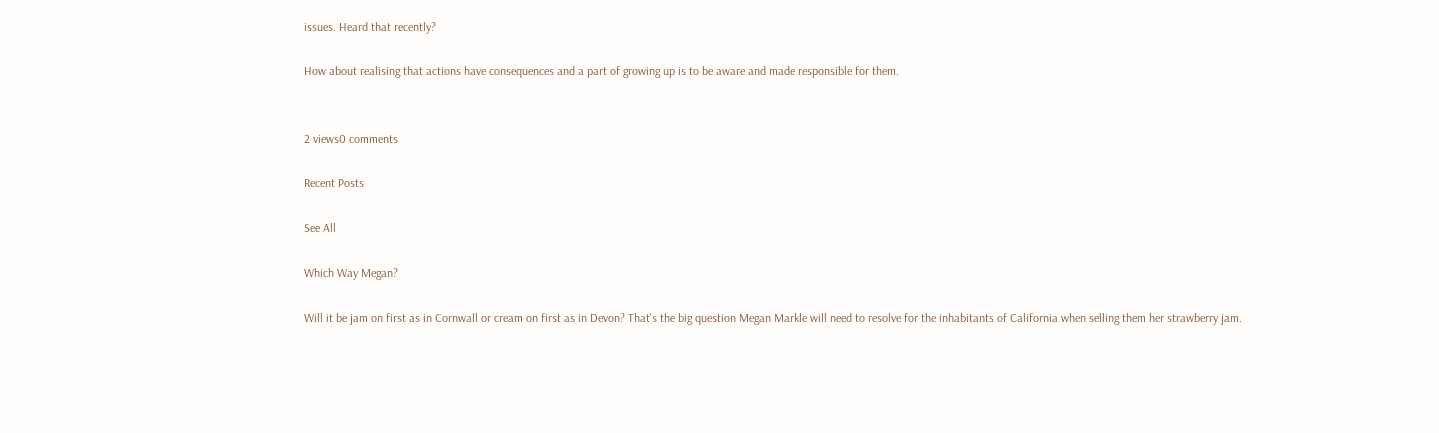issues. Heard that recently?

How about realising that actions have consequences and a part of growing up is to be aware and made responsible for them.


2 views0 comments

Recent Posts

See All

Which Way Megan?

Will it be jam on first as in Cornwall or cream on first as in Devon? That's the big question Megan Markle will need to resolve for the inhabitants of California when selling them her strawberry jam.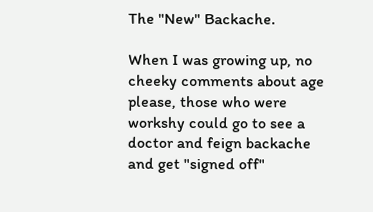The "New" Backache.

When I was growing up, no cheeky comments about age please, those who were workshy could go to see a doctor and feign backache and get "signed off"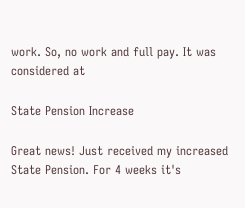work. So, no work and full pay. It was considered at

State Pension Increase

Great news! Just received my increased State Pension. For 4 weeks it's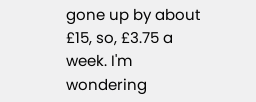gone up by about £15, so, £3.75 a week. I'm wondering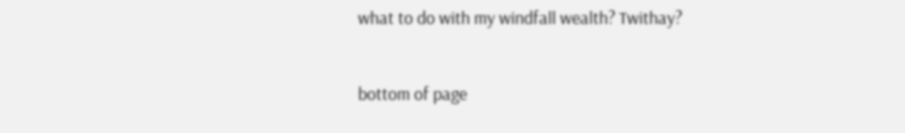what to do with my windfall wealth? Twithay?


bottom of page